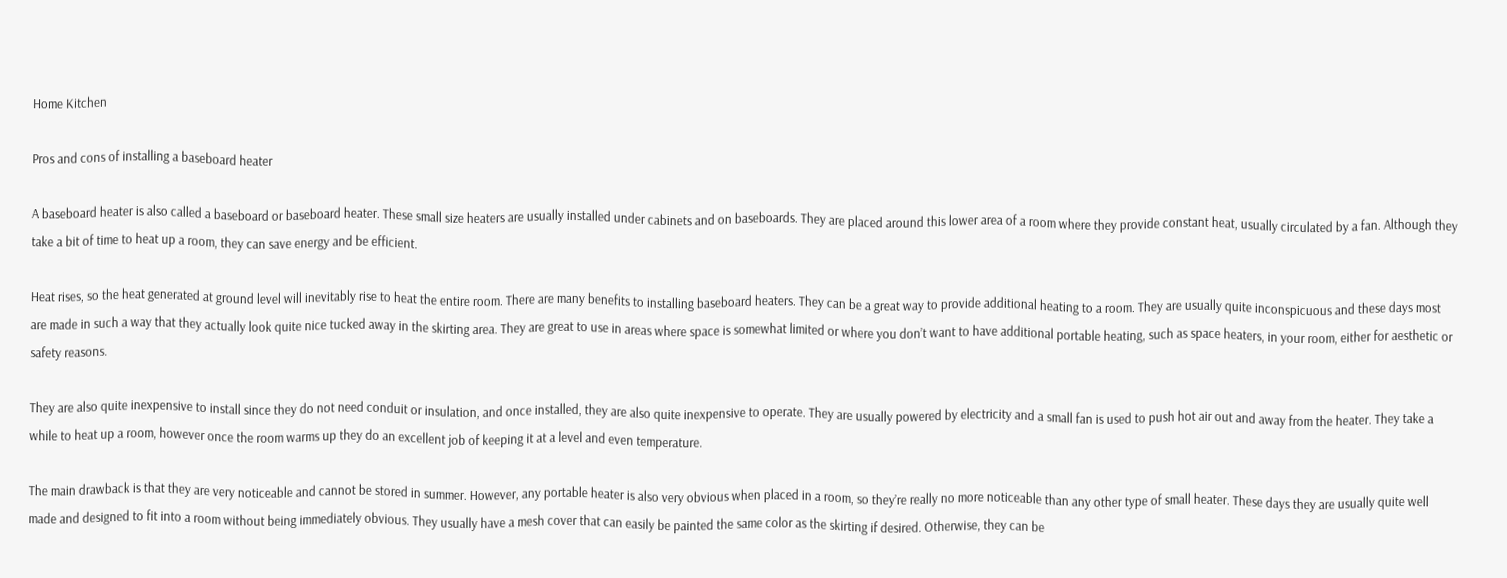Home Kitchen

Pros and cons of installing a baseboard heater

A baseboard heater is also called a baseboard or baseboard heater. These small size heaters are usually installed under cabinets and on baseboards. They are placed around this lower area of a room where they provide constant heat, usually circulated by a fan. Although they take a bit of time to heat up a room, they can save energy and be efficient.

Heat rises, so the heat generated at ground level will inevitably rise to heat the entire room. There are many benefits to installing baseboard heaters. They can be a great way to provide additional heating to a room. They are usually quite inconspicuous and these days most are made in such a way that they actually look quite nice tucked away in the skirting area. They are great to use in areas where space is somewhat limited or where you don’t want to have additional portable heating, such as space heaters, in your room, either for aesthetic or safety reasons.

They are also quite inexpensive to install since they do not need conduit or insulation, and once installed, they are also quite inexpensive to operate. They are usually powered by electricity and a small fan is used to push hot air out and away from the heater. They take a while to heat up a room, however once the room warms up they do an excellent job of keeping it at a level and even temperature.

The main drawback is that they are very noticeable and cannot be stored in summer. However, any portable heater is also very obvious when placed in a room, so they’re really no more noticeable than any other type of small heater. These days they are usually quite well made and designed to fit into a room without being immediately obvious. They usually have a mesh cover that can easily be painted the same color as the skirting if desired. Otherwise, they can be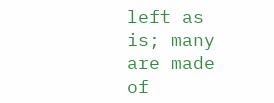left as is; many are made of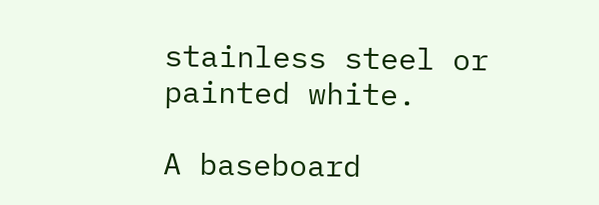stainless steel or painted white.

A baseboard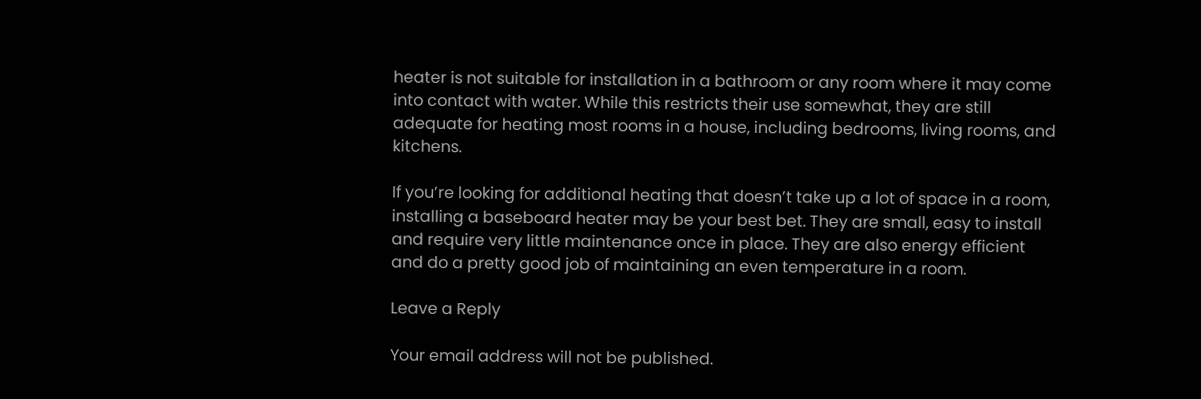heater is not suitable for installation in a bathroom or any room where it may come into contact with water. While this restricts their use somewhat, they are still adequate for heating most rooms in a house, including bedrooms, living rooms, and kitchens.

If you’re looking for additional heating that doesn’t take up a lot of space in a room, installing a baseboard heater may be your best bet. They are small, easy to install and require very little maintenance once in place. They are also energy efficient and do a pretty good job of maintaining an even temperature in a room.

Leave a Reply

Your email address will not be published.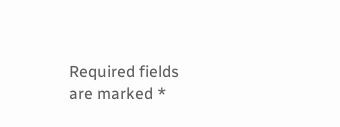Required fields are marked *